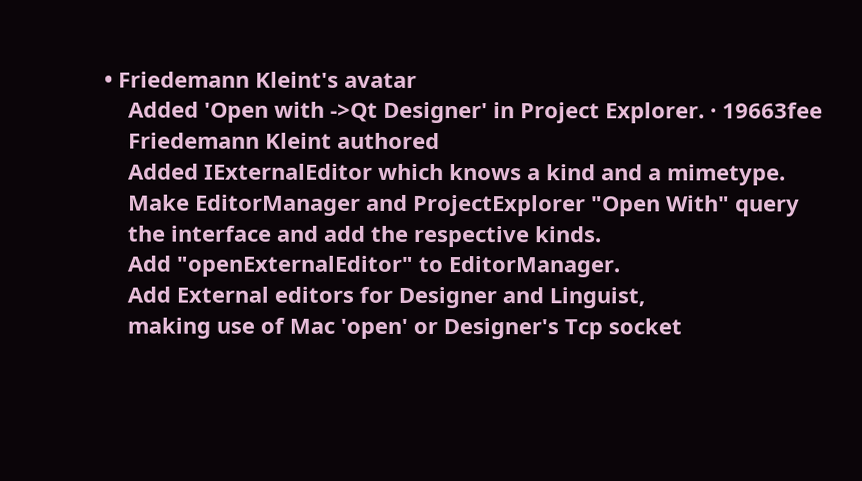• Friedemann Kleint's avatar
    Added 'Open with ->Qt Designer' in Project Explorer. · 19663fee
    Friedemann Kleint authored
    Added IExternalEditor which knows a kind and a mimetype.
    Make EditorManager and ProjectExplorer "Open With" query
    the interface and add the respective kinds.
    Add "openExternalEditor" to EditorManager.
    Add External editors for Designer and Linguist,
    making use of Mac 'open' or Designer's Tcp socket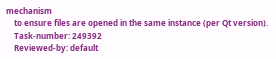mechanism
    to ensure files are opened in the same instance (per Qt version).
    Task-number: 249392
    Reviewed-by: default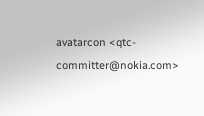avatarcon <qtc-committer@nokia.com>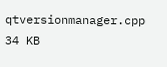qtversionmanager.cpp 34 KB